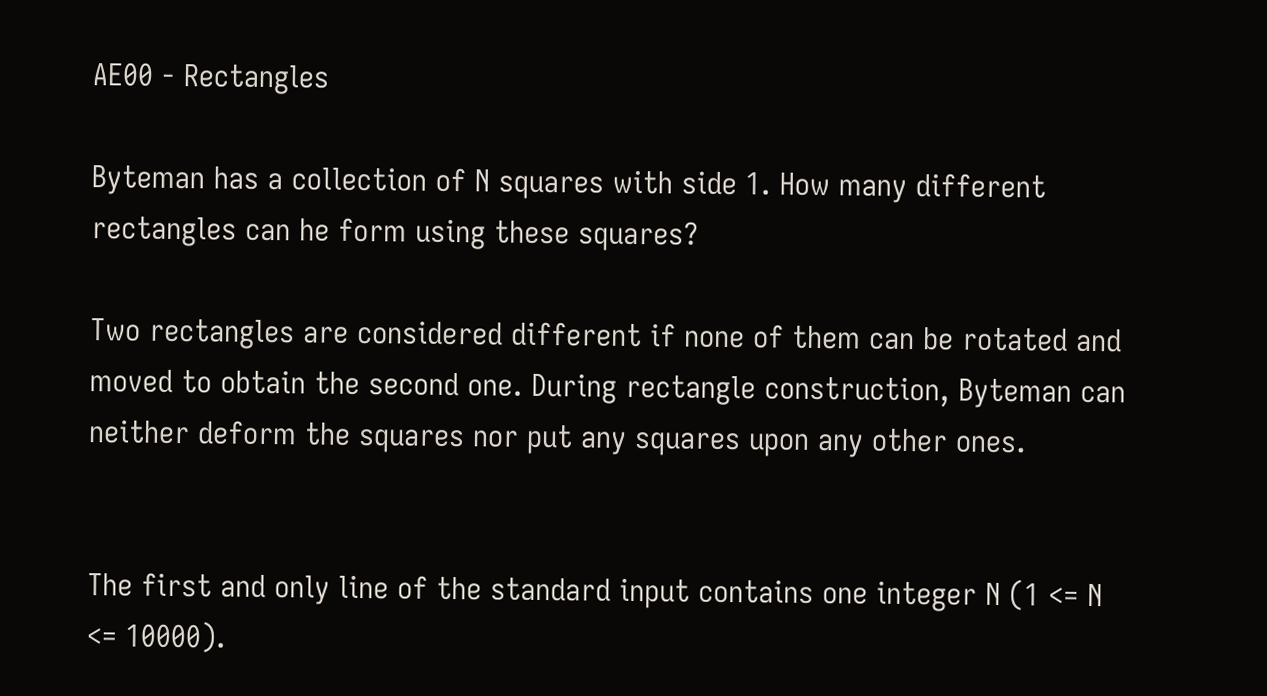AE00 - Rectangles

Byteman has a collection of N squares with side 1. How many different rectangles can he form using these squares?

Two rectangles are considered different if none of them can be rotated and moved to obtain the second one. During rectangle construction, Byteman can neither deform the squares nor put any squares upon any other ones.


The first and only line of the standard input contains one integer N (1 <= N <= 10000).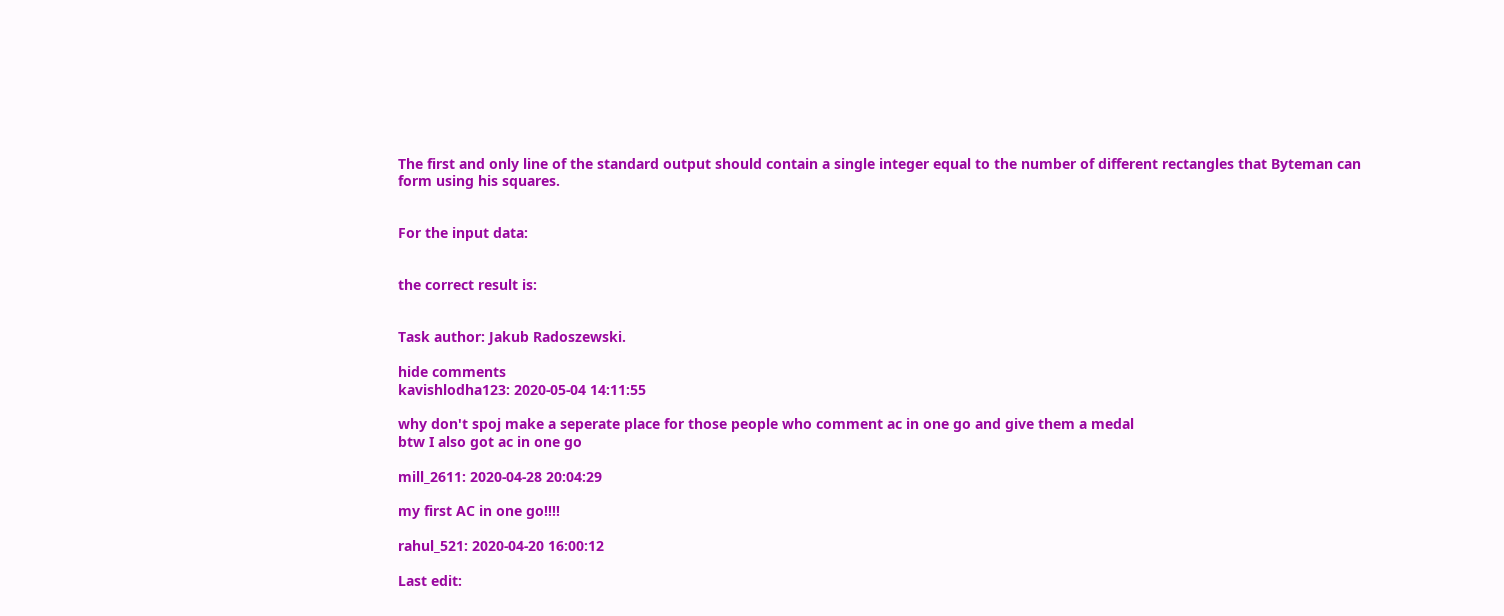The first and only line of the standard output should contain a single integer equal to the number of different rectangles that Byteman can form using his squares.


For the input data:


the correct result is:


Task author: Jakub Radoszewski.

hide comments
kavishlodha123: 2020-05-04 14:11:55

why don't spoj make a seperate place for those people who comment ac in one go and give them a medal
btw I also got ac in one go

mill_2611: 2020-04-28 20:04:29

my first AC in one go!!!!

rahul_521: 2020-04-20 16:00:12

Last edit: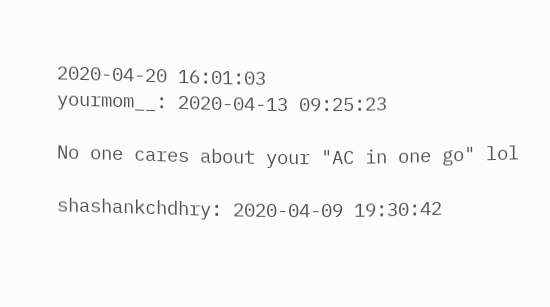2020-04-20 16:01:03
yourmom__: 2020-04-13 09:25:23

No one cares about your "AC in one go" lol

shashankchdhry: 2020-04-09 19:30:42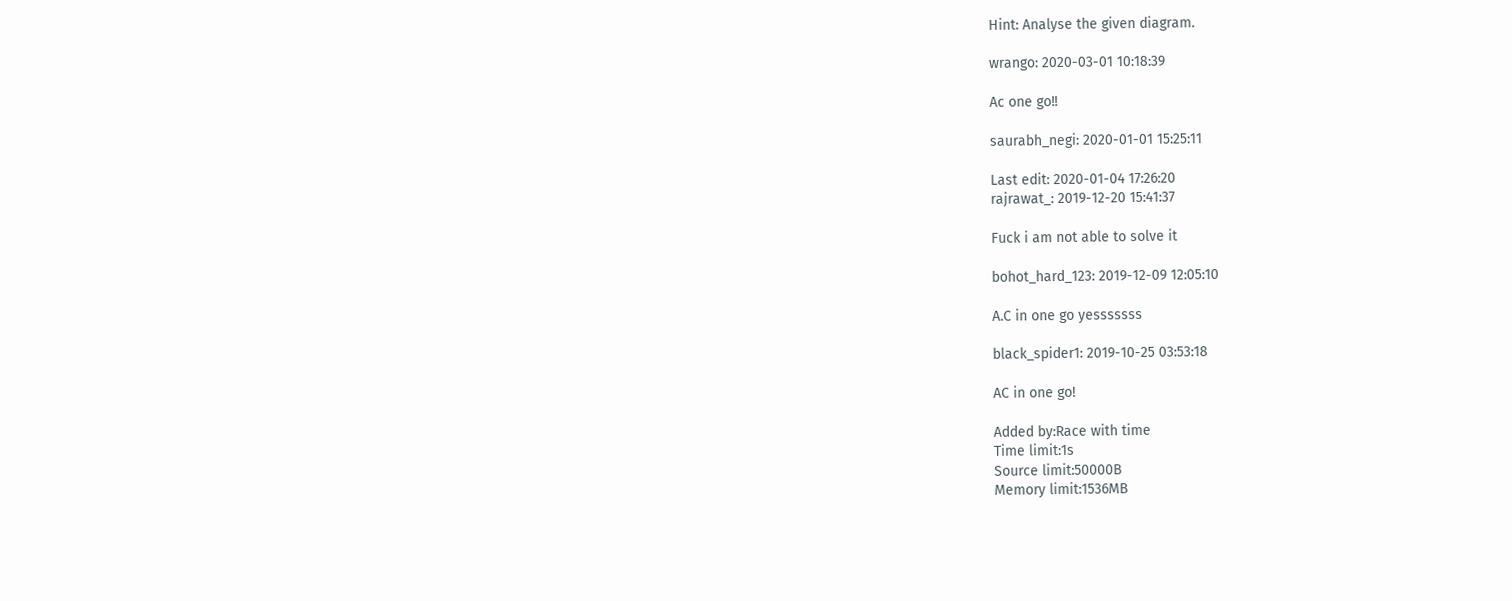Hint: Analyse the given diagram.

wrango: 2020-03-01 10:18:39

Ac one go!!

saurabh_negi: 2020-01-01 15:25:11

Last edit: 2020-01-04 17:26:20
rajrawat_: 2019-12-20 15:41:37

Fuck i am not able to solve it

bohot_hard_123: 2019-12-09 12:05:10

A.C in one go yesssssss

black_spider1: 2019-10-25 03:53:18

AC in one go!

Added by:Race with time
Time limit:1s
Source limit:50000B
Memory limit:1536MB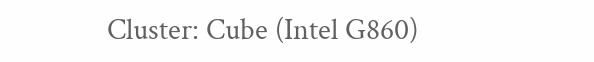Cluster: Cube (Intel G860)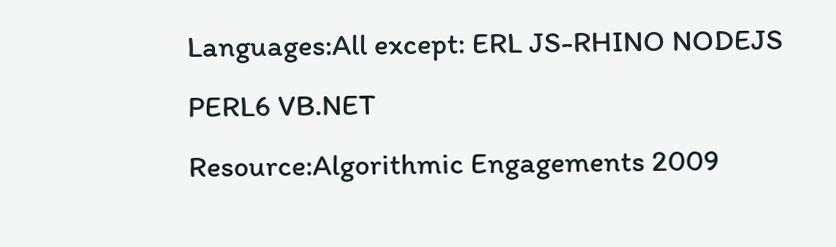Languages:All except: ERL JS-RHINO NODEJS PERL6 VB.NET
Resource:Algorithmic Engagements 2009